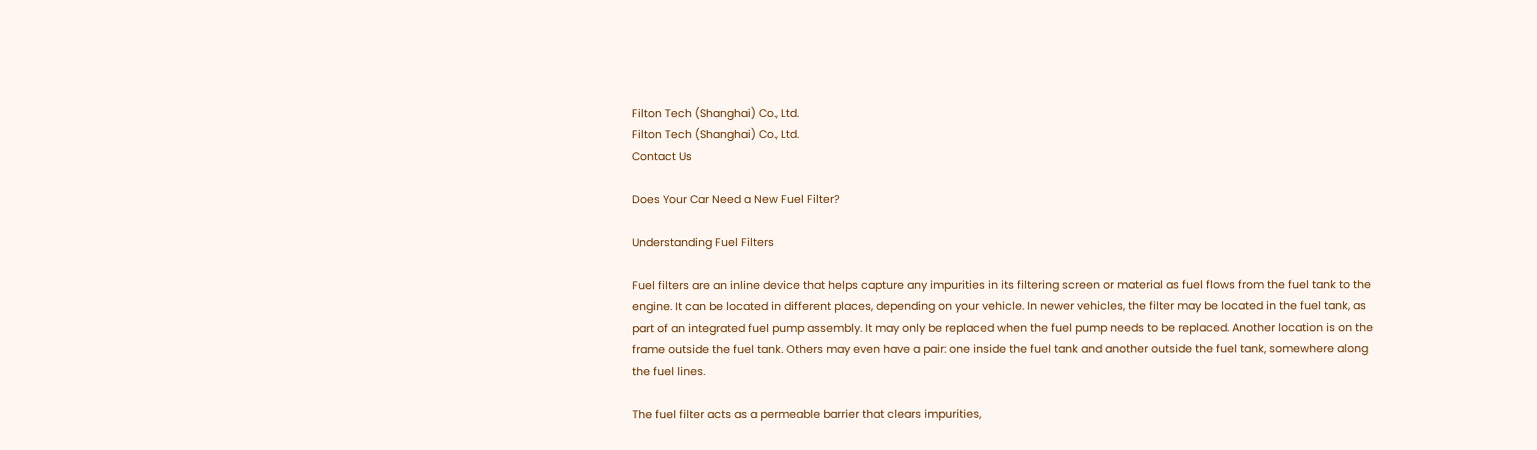Filton Tech (Shanghai) Co., Ltd.
Filton Tech (Shanghai) Co., Ltd.
Contact Us

Does Your Car Need a New Fuel Filter?

Understanding Fuel Filters

Fuel filters are an inline device that helps capture any impurities in its filtering screen or material as fuel flows from the fuel tank to the engine. It can be located in different places, depending on your vehicle. In newer vehicles, the filter may be located in the fuel tank, as part of an integrated fuel pump assembly. It may only be replaced when the fuel pump needs to be replaced. Another location is on the frame outside the fuel tank. Others may even have a pair: one inside the fuel tank and another outside the fuel tank, somewhere along the fuel lines.

The fuel filter acts as a permeable barrier that clears impurities,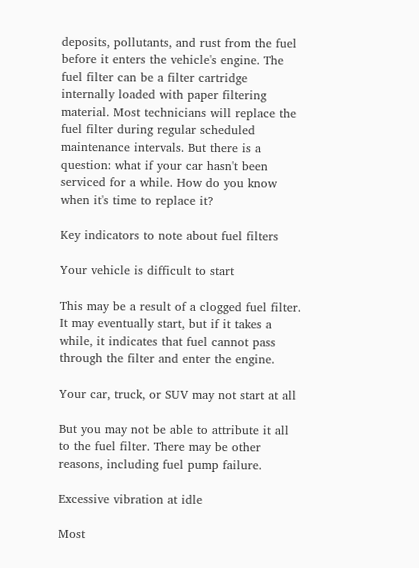deposits, pollutants, and rust from the fuel before it enters the vehicle's engine. The fuel filter can be a filter cartridge internally loaded with paper filtering material. Most technicians will replace the fuel filter during regular scheduled maintenance intervals. But there is a question: what if your car hasn't been serviced for a while. How do you know when it's time to replace it?

Key indicators to note about fuel filters

Your vehicle is difficult to start

This may be a result of a clogged fuel filter. It may eventually start, but if it takes a while, it indicates that fuel cannot pass through the filter and enter the engine.

Your car, truck, or SUV may not start at all

But you may not be able to attribute it all to the fuel filter. There may be other reasons, including fuel pump failure.

Excessive vibration at idle

Most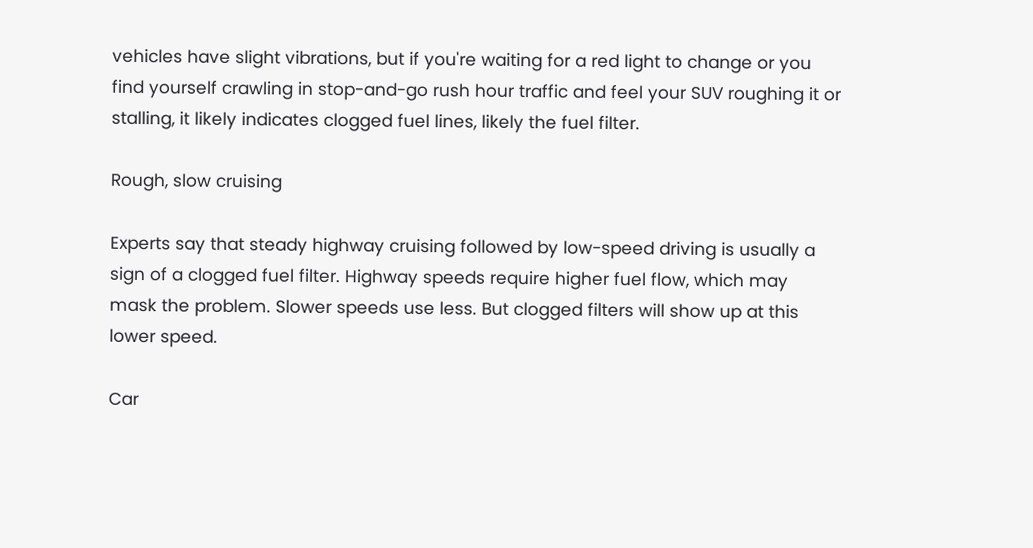vehicles have slight vibrations, but if you're waiting for a red light to change or you find yourself crawling in stop-and-go rush hour traffic and feel your SUV roughing it or stalling, it likely indicates clogged fuel lines, likely the fuel filter.

Rough, slow cruising

Experts say that steady highway cruising followed by low-speed driving is usually a sign of a clogged fuel filter. Highway speeds require higher fuel flow, which may mask the problem. Slower speeds use less. But clogged filters will show up at this lower speed.

Car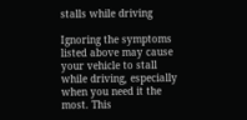stalls while driving

Ignoring the symptoms listed above may cause your vehicle to stall while driving, especially when you need it the most. This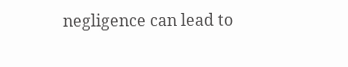negligence can lead to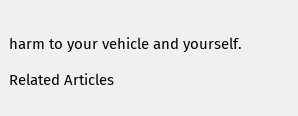harm to your vehicle and yourself.

Related Articles